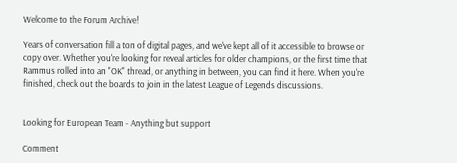Welcome to the Forum Archive!

Years of conversation fill a ton of digital pages, and we've kept all of it accessible to browse or copy over. Whether you're looking for reveal articles for older champions, or the first time that Rammus rolled into an "OK" thread, or anything in between, you can find it here. When you're finished, check out the boards to join in the latest League of Legends discussions.


Looking for European Team - Anything but support

Comment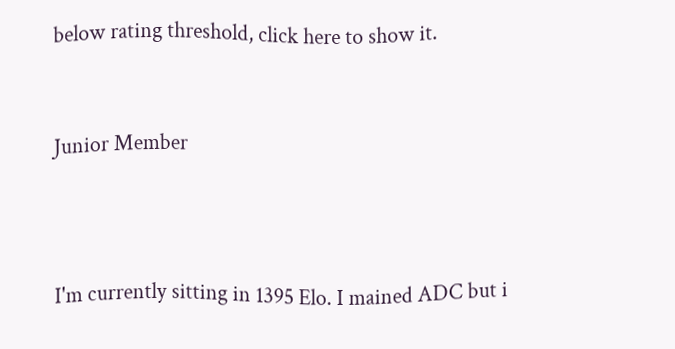below rating threshold, click here to show it.


Junior Member



I'm currently sitting in 1395 Elo. I mained ADC but i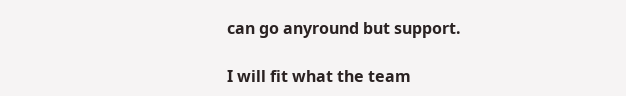can go anyround but support.

I will fit what the team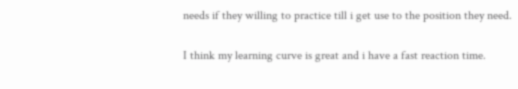needs if they willing to practice till i get use to the position they need.

I think my learning curve is great and i have a fast reaction time.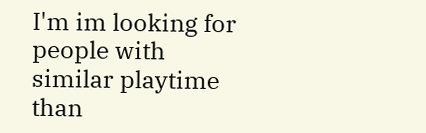I'm im looking for people with similar playtime than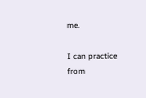me.

I can practice from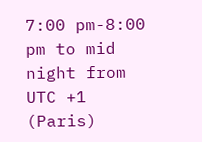7:00 pm-8:00 pm to mid night from UTC +1 (Paris)